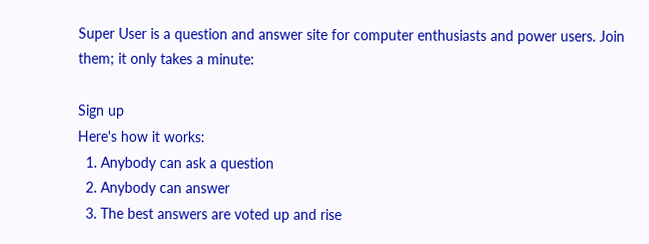Super User is a question and answer site for computer enthusiasts and power users. Join them; it only takes a minute:

Sign up
Here's how it works:
  1. Anybody can ask a question
  2. Anybody can answer
  3. The best answers are voted up and rise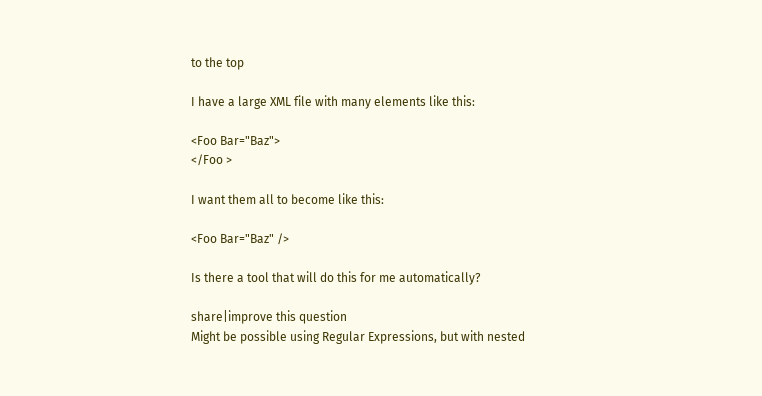to the top

I have a large XML file with many elements like this:

<Foo Bar="Baz">
</Foo >

I want them all to become like this:

<Foo Bar="Baz" />

Is there a tool that will do this for me automatically?

share|improve this question
Might be possible using Regular Expressions, but with nested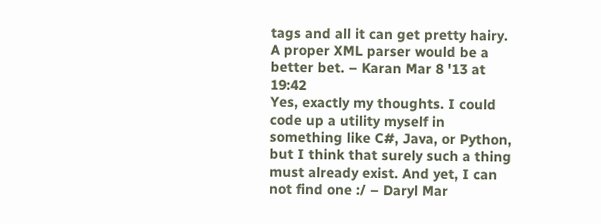tags and all it can get pretty hairy. A proper XML parser would be a better bet. – Karan Mar 8 '13 at 19:42
Yes, exactly my thoughts. I could code up a utility myself in something like C#, Java, or Python, but I think that surely such a thing must already exist. And yet, I can not find one :/ – Daryl Mar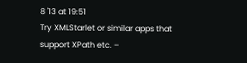8 '13 at 19:51
Try XMLStarlet or similar apps that support XPath etc. –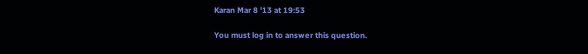Karan Mar 8 '13 at 19:53

You must log in to answer this question.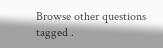Browse other questions tagged .